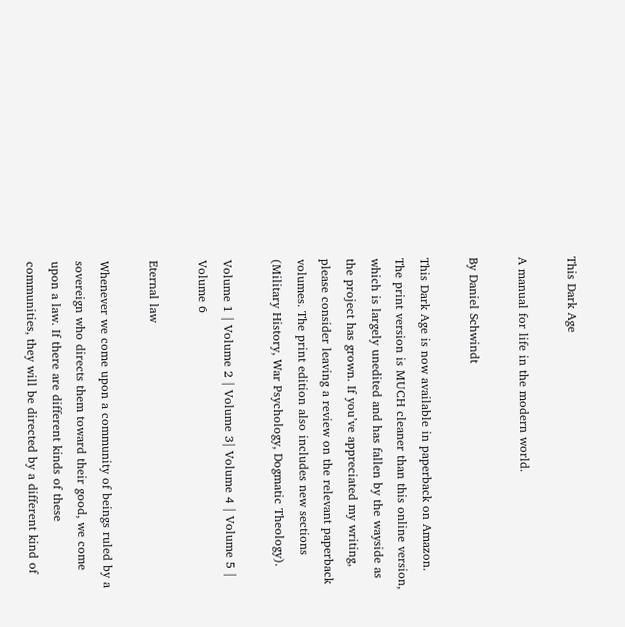This Dark Age

A manual for life in the modern world.

By Daniel Schwindt

This Dark Age is now available in paperback on Amazon. The print version is MUCH cleaner than this online version, which is largely unedited and has fallen by the wayside as the project has grown. If you’ve appreciated my writing, please consider leaving a review on the relevant paperback volumes. The print edition also includes new sections (Military History, War Psychology, Dogmatic Theology).

Volume 1 | Volume 2 | Volume 3| Volume 4 | Volume 5 | Volume 6

Eternal law

Whenever we come upon a community of beings ruled by a sovereign who directs them toward their good, we come upon a law. If there are different kinds of these communities, they will be directed by a different kind of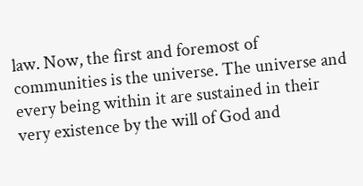law. Now, the first and foremost of communities is the universe. The universe and every being within it are sustained in their very existence by the will of God and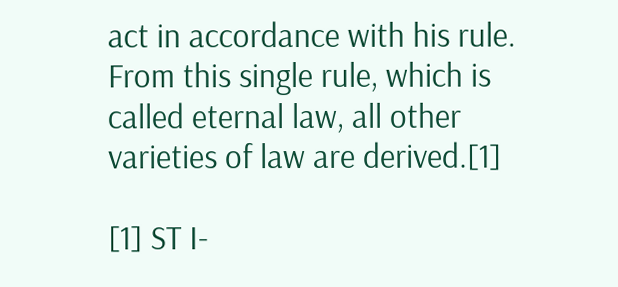act in accordance with his rule. From this single rule, which is called eternal law, all other varieties of law are derived.[1]

[1] ST I-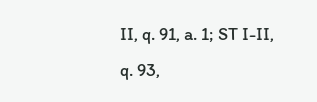II, q. 91, a. 1; ST I-II, q. 93,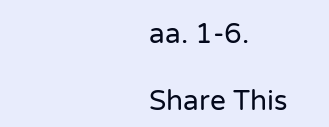aa. 1-6.

Share This